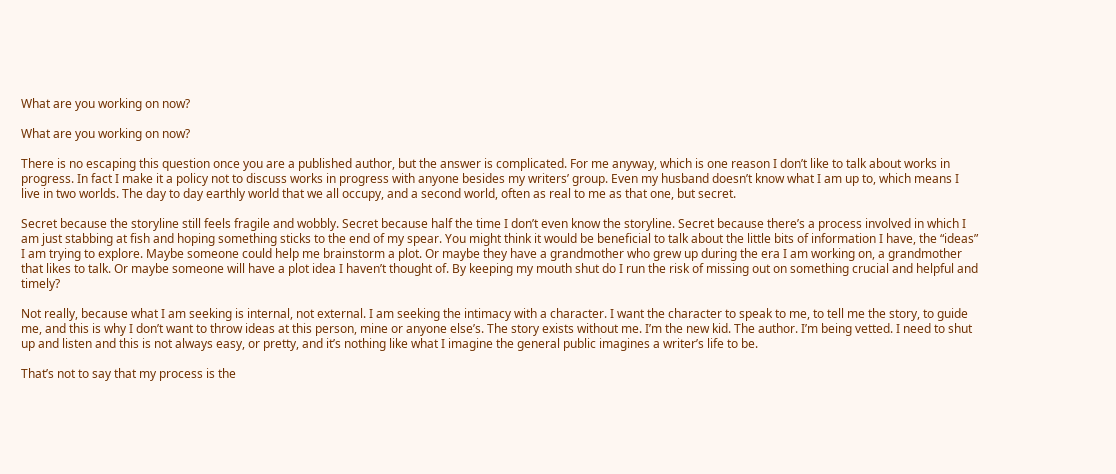What are you working on now?

What are you working on now?

There is no escaping this question once you are a published author, but the answer is complicated. For me anyway, which is one reason I don’t like to talk about works in progress. In fact I make it a policy not to discuss works in progress with anyone besides my writers’ group. Even my husband doesn’t know what I am up to, which means I live in two worlds. The day to day earthly world that we all occupy, and a second world, often as real to me as that one, but secret.

Secret because the storyline still feels fragile and wobbly. Secret because half the time I don’t even know the storyline. Secret because there’s a process involved in which I am just stabbing at fish and hoping something sticks to the end of my spear. You might think it would be beneficial to talk about the little bits of information I have, the “ideas” I am trying to explore. Maybe someone could help me brainstorm a plot. Or maybe they have a grandmother who grew up during the era I am working on, a grandmother that likes to talk. Or maybe someone will have a plot idea I haven’t thought of. By keeping my mouth shut do I run the risk of missing out on something crucial and helpful and timely?

Not really, because what I am seeking is internal, not external. I am seeking the intimacy with a character. I want the character to speak to me, to tell me the story, to guide me, and this is why I don’t want to throw ideas at this person, mine or anyone else’s. The story exists without me. I’m the new kid. The author. I’m being vetted. I need to shut up and listen and this is not always easy, or pretty, and it’s nothing like what I imagine the general public imagines a writer’s life to be.

That’s not to say that my process is the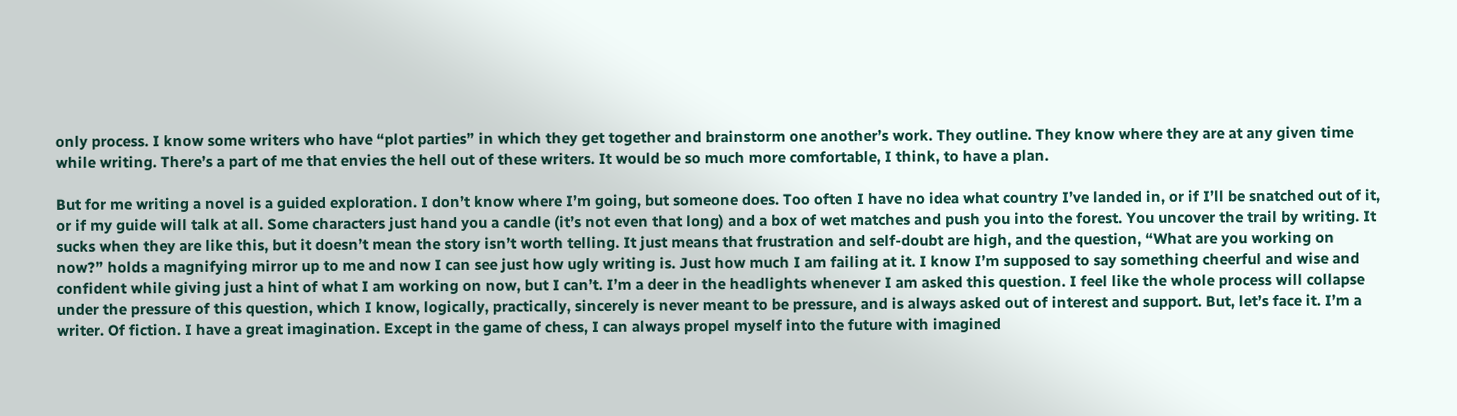only process. I know some writers who have “plot parties” in which they get together and brainstorm one another’s work. They outline. They know where they are at any given time while writing. There’s a part of me that envies the hell out of these writers. It would be so much more comfortable, I think, to have a plan.

But for me writing a novel is a guided exploration. I don’t know where I’m going, but someone does. Too often I have no idea what country I’ve landed in, or if I’ll be snatched out of it, or if my guide will talk at all. Some characters just hand you a candle (it’s not even that long) and a box of wet matches and push you into the forest. You uncover the trail by writing. It sucks when they are like this, but it doesn’t mean the story isn’t worth telling. It just means that frustration and self-doubt are high, and the question, “What are you working on now?” holds a magnifying mirror up to me and now I can see just how ugly writing is. Just how much I am failing at it. I know I’m supposed to say something cheerful and wise and confident while giving just a hint of what I am working on now, but I can’t. I’m a deer in the headlights whenever I am asked this question. I feel like the whole process will collapse under the pressure of this question, which I know, logically, practically, sincerely is never meant to be pressure, and is always asked out of interest and support. But, let’s face it. I’m a writer. Of fiction. I have a great imagination. Except in the game of chess, I can always propel myself into the future with imagined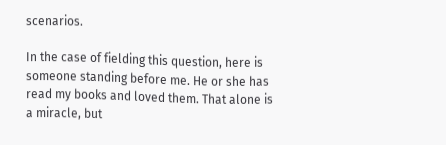scenarios.

In the case of fielding this question, here is someone standing before me. He or she has read my books and loved them. That alone is a miracle, but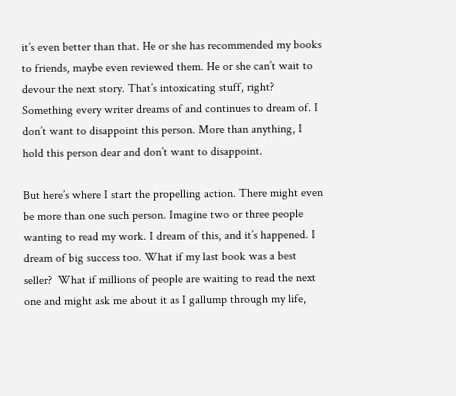it’s even better than that. He or she has recommended my books to friends, maybe even reviewed them. He or she can’t wait to devour the next story. That’s intoxicating stuff, right? Something every writer dreams of and continues to dream of. I don’t want to disappoint this person. More than anything, I hold this person dear and don’t want to disappoint.

But here’s where I start the propelling action. There might even be more than one such person. Imagine two or three people wanting to read my work. I dream of this, and it’s happened. I dream of big success too. What if my last book was a best seller?  What if millions of people are waiting to read the next one and might ask me about it as I gallump through my life,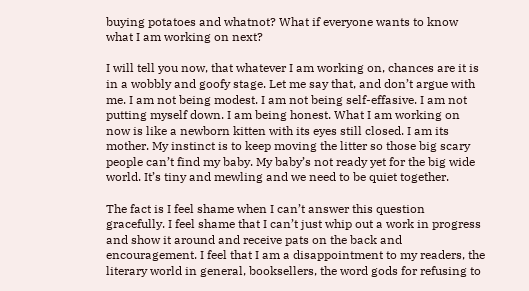buying potatoes and whatnot? What if everyone wants to know what I am working on next?

I will tell you now, that whatever I am working on, chances are it is in a wobbly and goofy stage. Let me say that, and don’t argue with me. I am not being modest. I am not being self-effasive. I am not putting myself down. I am being honest. What I am working on now is like a newborn kitten with its eyes still closed. I am its mother. My instinct is to keep moving the litter so those big scary people can’t find my baby. My baby’s not ready yet for the big wide world. It’s tiny and mewling and we need to be quiet together.

The fact is I feel shame when I can’t answer this question gracefully. I feel shame that I can’t just whip out a work in progress and show it around and receive pats on the back and encouragement. I feel that I am a disappointment to my readers, the literary world in general, booksellers, the word gods for refusing to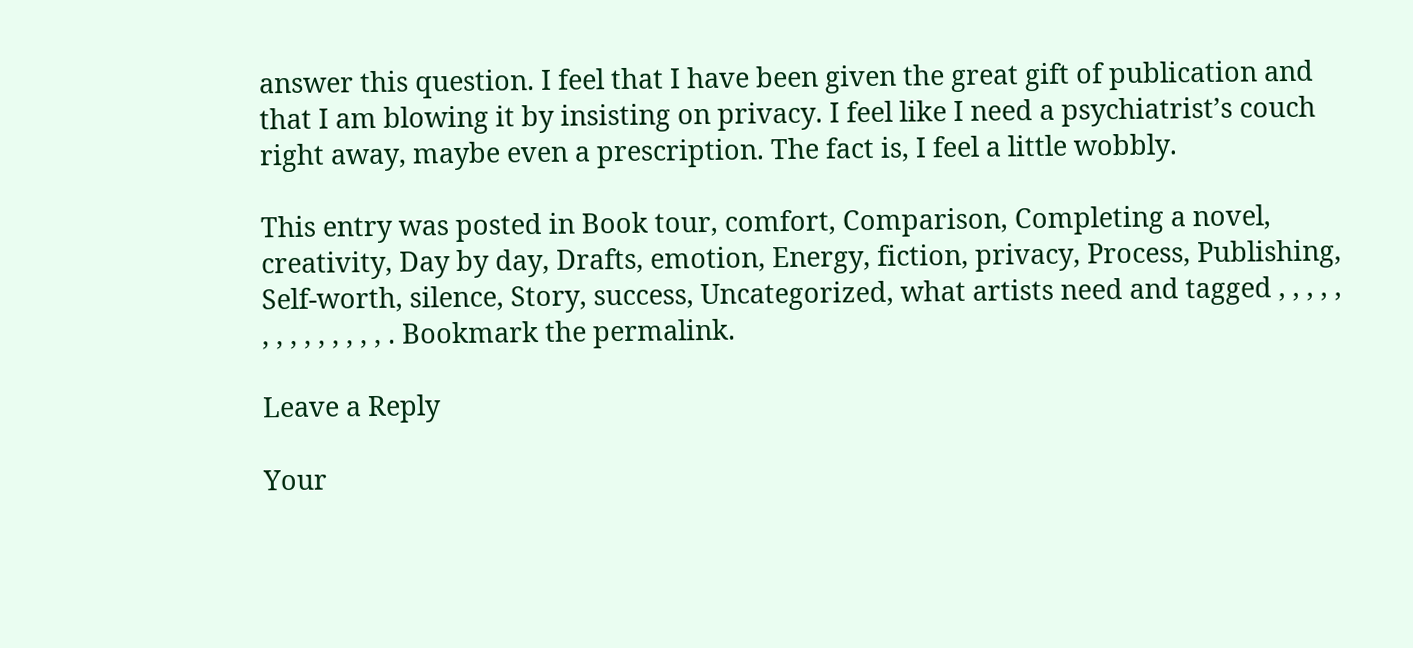answer this question. I feel that I have been given the great gift of publication and that I am blowing it by insisting on privacy. I feel like I need a psychiatrist’s couch right away, maybe even a prescription. The fact is, I feel a little wobbly.

This entry was posted in Book tour, comfort, Comparison, Completing a novel, creativity, Day by day, Drafts, emotion, Energy, fiction, privacy, Process, Publishing, Self-worth, silence, Story, success, Uncategorized, what artists need and tagged , , , , , , , , , , , , , , . Bookmark the permalink.

Leave a Reply

Your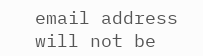email address will not be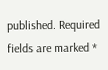published. Required fields are marked *